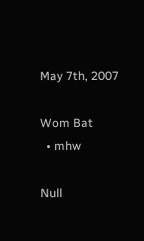May 7th, 2007

Wom Bat
  • mhw

Null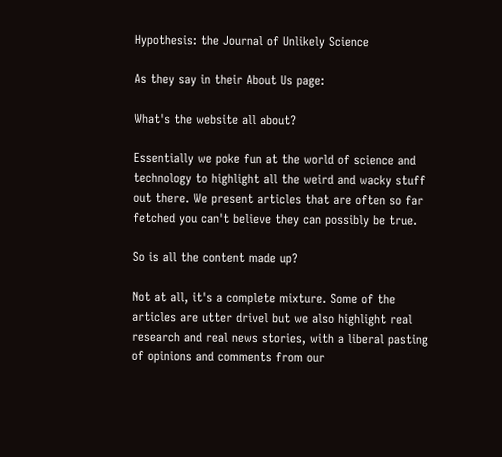Hypothesis: the Journal of Unlikely Science

As they say in their About Us page:

What's the website all about?

Essentially we poke fun at the world of science and technology to highlight all the weird and wacky stuff out there. We present articles that are often so far fetched you can't believe they can possibly be true.

So is all the content made up?

Not at all, it's a complete mixture. Some of the articles are utter drivel but we also highlight real research and real news stories, with a liberal pasting of opinions and comments from our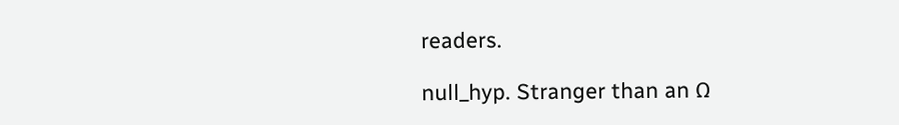readers.

null_hyp. Stranger than an Ω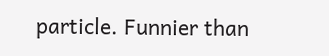particle. Funnier than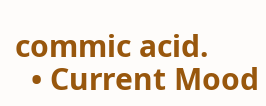commic acid.
  • Current Mood